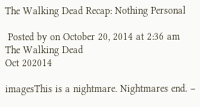The Walking Dead Recap: Nothing Personal

 Posted by on October 20, 2014 at 2:36 am  The Walking Dead
Oct 202014

imagesThis is a nightmare. Nightmares end. –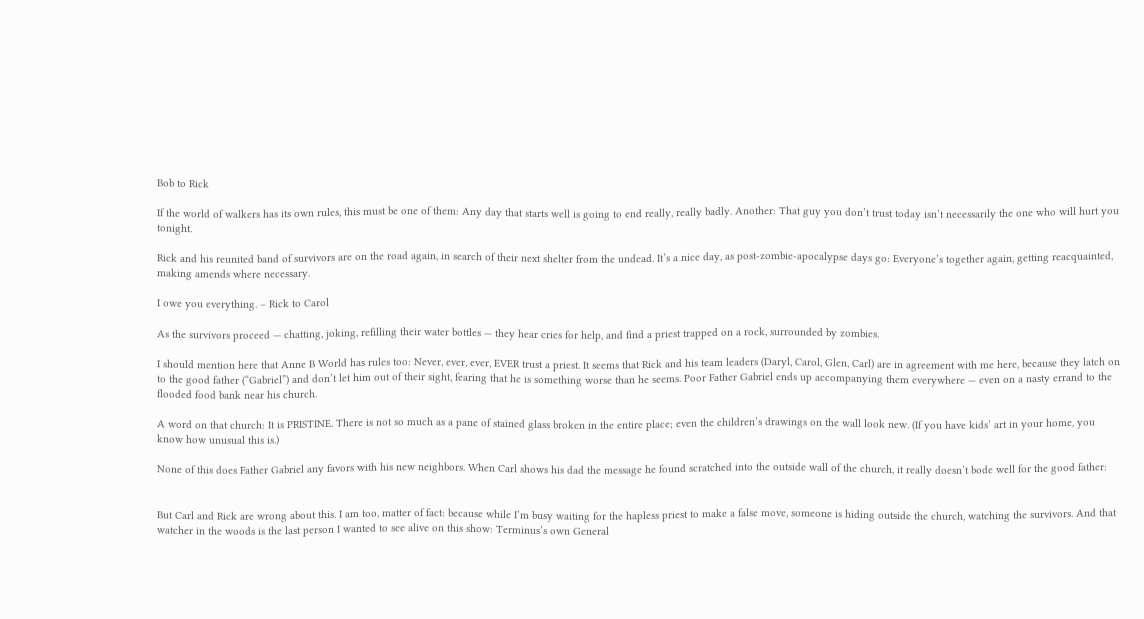Bob to Rick

If the world of walkers has its own rules, this must be one of them: Any day that starts well is going to end really, really badly. Another: That guy you don’t trust today isn’t necessarily the one who will hurt you tonight.

Rick and his reunited band of survivors are on the road again, in search of their next shelter from the undead. It’s a nice day, as post-zombie-apocalypse days go: Everyone’s together again, getting reacquainted, making amends where necessary.

I owe you everything. – Rick to Carol

As the survivors proceed — chatting, joking, refilling their water bottles — they hear cries for help, and find a priest trapped on a rock, surrounded by zombies.

I should mention here that Anne B World has rules too: Never, ever, ever, EVER trust a priest. It seems that Rick and his team leaders (Daryl, Carol, Glen, Carl) are in agreement with me here, because they latch on to the good father (“Gabriel”) and don’t let him out of their sight, fearing that he is something worse than he seems. Poor Father Gabriel ends up accompanying them everywhere — even on a nasty errand to the flooded food bank near his church.

A word on that church: It is PRISTINE. There is not so much as a pane of stained glass broken in the entire place; even the children’s drawings on the wall look new. (If you have kids’ art in your home, you know how unusual this is.)

None of this does Father Gabriel any favors with his new neighbors. When Carl shows his dad the message he found scratched into the outside wall of the church, it really doesn’t bode well for the good father:


But Carl and Rick are wrong about this. I am too, matter of fact: because while I’m busy waiting for the hapless priest to make a false move, someone is hiding outside the church, watching the survivors. And that watcher in the woods is the last person I wanted to see alive on this show: Terminus’s own General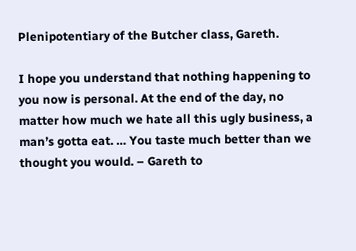Plenipotentiary of the Butcher class, Gareth.

I hope you understand that nothing happening to you now is personal. At the end of the day, no matter how much we hate all this ugly business, a man’s gotta eat. … You taste much better than we thought you would. – Gareth to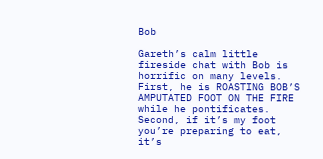Bob

Gareth’s calm little fireside chat with Bob is horrific on many levels. First, he is ROASTING BOB’S AMPUTATED FOOT ON THE FIRE while he pontificates. Second, if it’s my foot you’re preparing to eat, it’s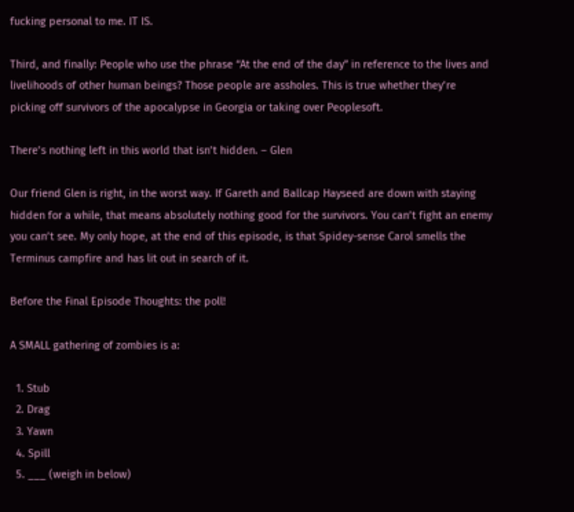fucking personal to me. IT IS.

Third, and finally: People who use the phrase “At the end of the day” in reference to the lives and livelihoods of other human beings? Those people are assholes. This is true whether they’re picking off survivors of the apocalypse in Georgia or taking over Peoplesoft.

There’s nothing left in this world that isn’t hidden. – Glen

Our friend Glen is right, in the worst way. If Gareth and Ballcap Hayseed are down with staying hidden for a while, that means absolutely nothing good for the survivors. You can’t fight an enemy you can’t see. My only hope, at the end of this episode, is that Spidey-sense Carol smells the Terminus campfire and has lit out in search of it.

Before the Final Episode Thoughts: the poll!

A SMALL gathering of zombies is a:

  1. Stub
  2. Drag
  3. Yawn
  4. Spill
  5. ___ (weigh in below)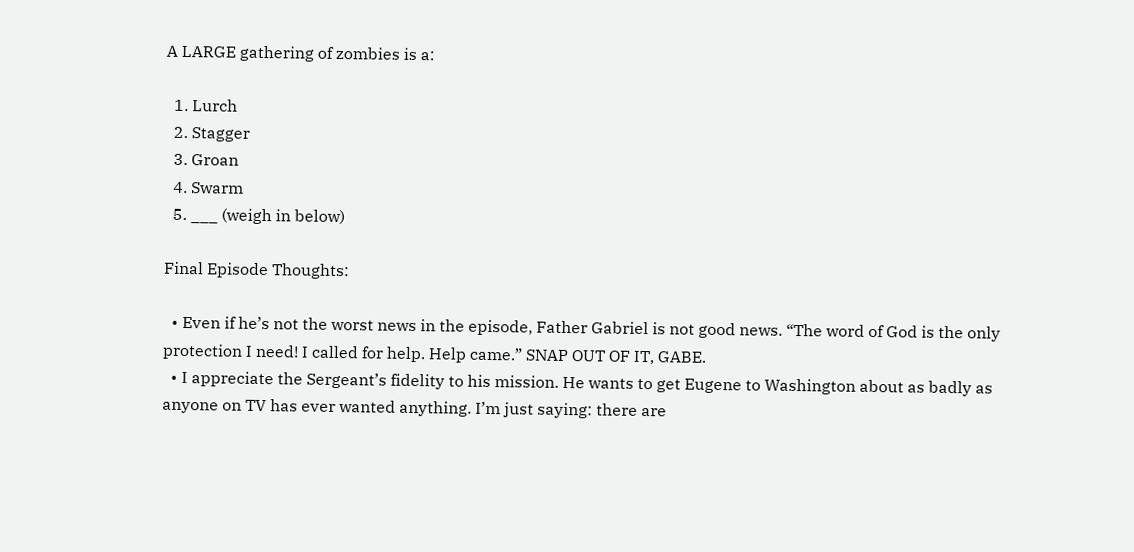A LARGE gathering of zombies is a:

  1. Lurch
  2. Stagger
  3. Groan
  4. Swarm
  5. ___ (weigh in below)

Final Episode Thoughts:

  • Even if he’s not the worst news in the episode, Father Gabriel is not good news. “The word of God is the only protection I need! I called for help. Help came.” SNAP OUT OF IT, GABE.
  • I appreciate the Sergeant’s fidelity to his mission. He wants to get Eugene to Washington about as badly as anyone on TV has ever wanted anything. I’m just saying: there are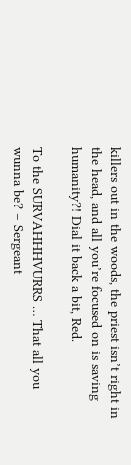killers out in the woods, the priest isn’t right in the head, and all you’re focused on is saving humanity?! Dial it back a bit, Red.

To the SURVAHHHVURRS … That all you wunna be? – Sergeant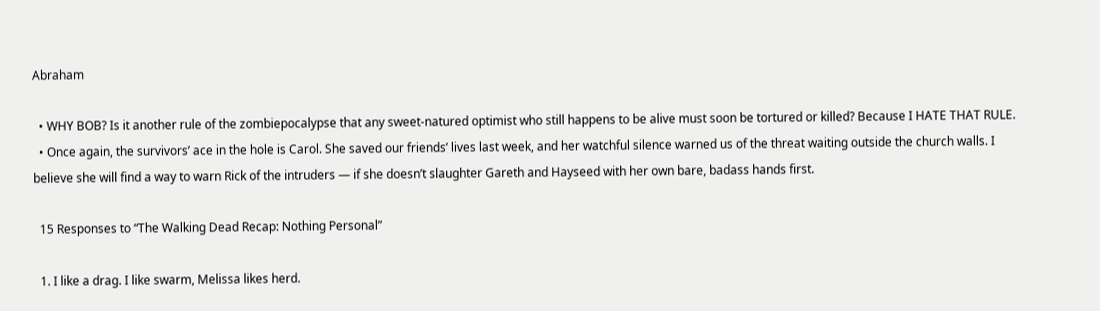Abraham

  • WHY BOB? Is it another rule of the zombiepocalypse that any sweet-natured optimist who still happens to be alive must soon be tortured or killed? Because I HATE THAT RULE.
  • Once again, the survivors’ ace in the hole is Carol. She saved our friends’ lives last week, and her watchful silence warned us of the threat waiting outside the church walls. I believe she will find a way to warn Rick of the intruders — if she doesn’t slaughter Gareth and Hayseed with her own bare, badass hands first.

  15 Responses to “The Walking Dead Recap: Nothing Personal”

  1. I like a drag. I like swarm, Melissa likes herd.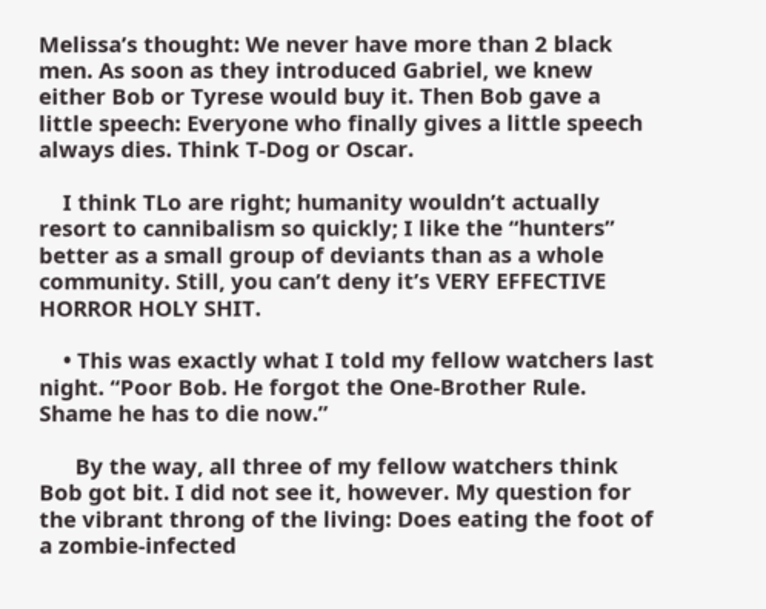Melissa’s thought: We never have more than 2 black men. As soon as they introduced Gabriel, we knew either Bob or Tyrese would buy it. Then Bob gave a little speech: Everyone who finally gives a little speech always dies. Think T-Dog or Oscar.

    I think TLo are right; humanity wouldn’t actually resort to cannibalism so quickly; I like the “hunters” better as a small group of deviants than as a whole community. Still, you can’t deny it’s VERY EFFECTIVE HORROR HOLY SHIT.

    • This was exactly what I told my fellow watchers last night. “Poor Bob. He forgot the One-Brother Rule. Shame he has to die now.”

      By the way, all three of my fellow watchers think Bob got bit. I did not see it, however. My question for the vibrant throng of the living: Does eating the foot of a zombie-infected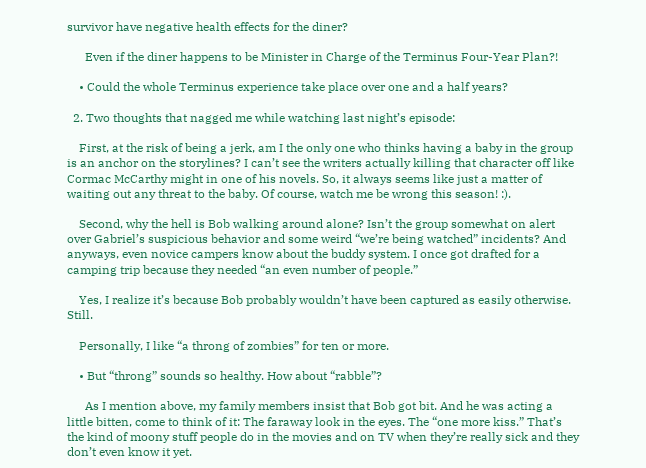survivor have negative health effects for the diner?

      Even if the diner happens to be Minister in Charge of the Terminus Four-Year Plan?!

    • Could the whole Terminus experience take place over one and a half years?

  2. Two thoughts that nagged me while watching last night’s episode:

    First, at the risk of being a jerk, am I the only one who thinks having a baby in the group is an anchor on the storylines? I can’t see the writers actually killing that character off like Cormac McCarthy might in one of his novels. So, it always seems like just a matter of waiting out any threat to the baby. Of course, watch me be wrong this season! :).

    Second, why the hell is Bob walking around alone? Isn’t the group somewhat on alert over Gabriel’s suspicious behavior and some weird “we’re being watched” incidents? And anyways, even novice campers know about the buddy system. I once got drafted for a camping trip because they needed “an even number of people.”

    Yes, I realize it’s because Bob probably wouldn’t have been captured as easily otherwise. Still.

    Personally, I like “a throng of zombies” for ten or more.

    • But “throng” sounds so healthy. How about “rabble”?

      As I mention above, my family members insist that Bob got bit. And he was acting a little bitten, come to think of it: The faraway look in the eyes. The “one more kiss.” That’s the kind of moony stuff people do in the movies and on TV when they’re really sick and they don’t even know it yet.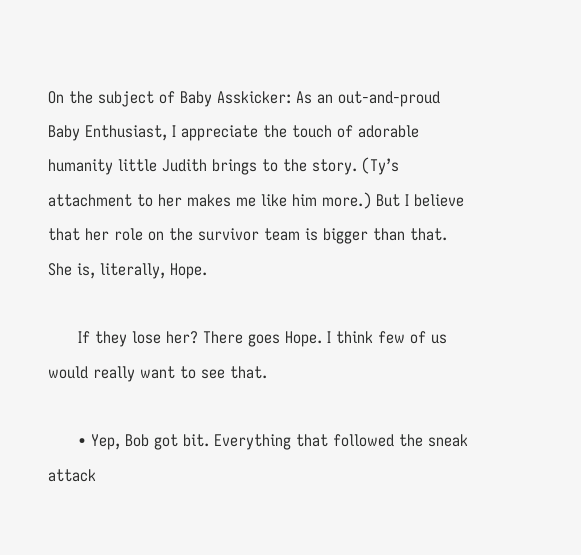On the subject of Baby Asskicker: As an out-and-proud Baby Enthusiast, I appreciate the touch of adorable humanity little Judith brings to the story. (Ty’s attachment to her makes me like him more.) But I believe that her role on the survivor team is bigger than that. She is, literally, Hope.

      If they lose her? There goes Hope. I think few of us would really want to see that.

      • Yep, Bob got bit. Everything that followed the sneak attack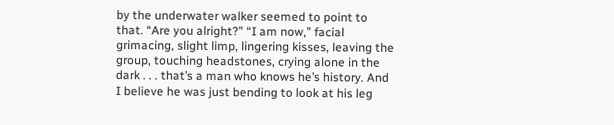by the underwater walker seemed to point to that. “Are you alright?” “I am now,” facial grimacing, slight limp, lingering kisses, leaving the group, touching headstones, crying alone in the dark . . . that’s a man who knows he’s history. And I believe he was just bending to look at his leg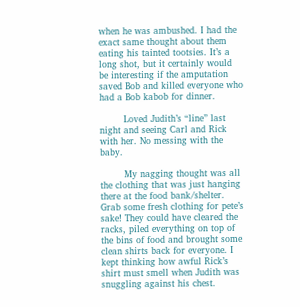when he was ambushed. I had the exact same thought about them eating his tainted tootsies. It’s a long shot, but it certainly would be interesting if the amputation saved Bob and killed everyone who had a Bob kabob for dinner.

        Loved Judith’s “line” last night and seeing Carl and Rick with her. No messing with the baby.

        My nagging thought was all the clothing that was just hanging there at the food bank/shelter. Grab some fresh clothing for pete’s sake! They could have cleared the racks, piled everything on top of the bins of food and brought some clean shirts back for everyone. I kept thinking how awful Rick’s shirt must smell when Judith was snuggling against his chest.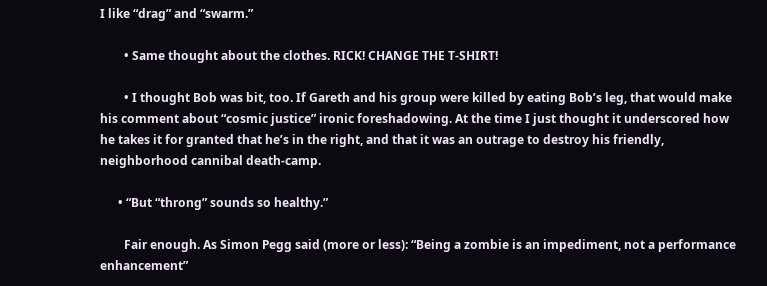I like “drag” and “swarm.”

        • Same thought about the clothes. RICK! CHANGE THE T-SHIRT!

        • I thought Bob was bit, too. If Gareth and his group were killed by eating Bob’s leg, that would make his comment about “cosmic justice” ironic foreshadowing. At the time I just thought it underscored how he takes it for granted that he’s in the right, and that it was an outrage to destroy his friendly, neighborhood cannibal death-camp.

      • “But “throng” sounds so healthy.”

        Fair enough. As Simon Pegg said (more or less): “Being a zombie is an impediment, not a performance enhancement”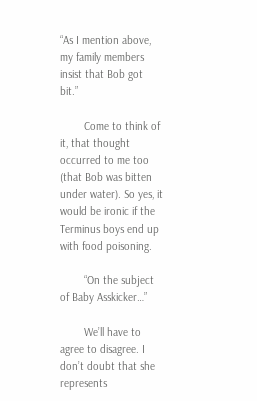“As I mention above, my family members insist that Bob got bit.”

        Come to think of it, that thought occurred to me too (that Bob was bitten under water). So yes, it would be ironic if the Terminus boys end up with food poisoning.

        “On the subject of Baby Asskicker…”

        We’ll have to agree to disagree. I don’t doubt that she represents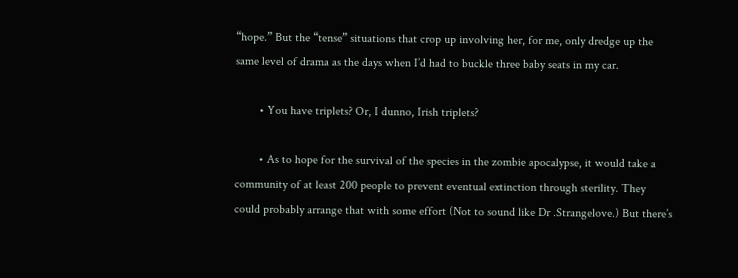“hope.” But the “tense” situations that crop up involving her, for me, only dredge up the same level of drama as the days when I’d had to buckle three baby seats in my car.

        • You have triplets? Or, I dunno, Irish triplets?

        • As to hope for the survival of the species in the zombie apocalypse, it would take a community of at least 200 people to prevent eventual extinction through sterility. They could probably arrange that with some effort (Not to sound like Dr .Strangelove.) But there’s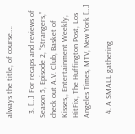always the title, of course….

  3. […] For recaps and reviews of Season 5, Episode 2, “Strangers,” check out A.V. Club, Basket of Kisses,, Entertainment Weekly, HitFix, The Huffington Post, Los Angeles Times, MTV, New York […]

  4. A SMALL gathering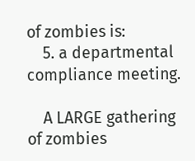of zombies is:
    5. a departmental compliance meeting.

    A LARGE gathering of zombies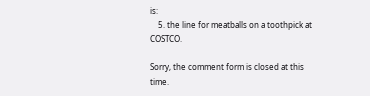is:
    5. the line for meatballs on a toothpick at COSTCO.

Sorry, the comment form is closed at this time.